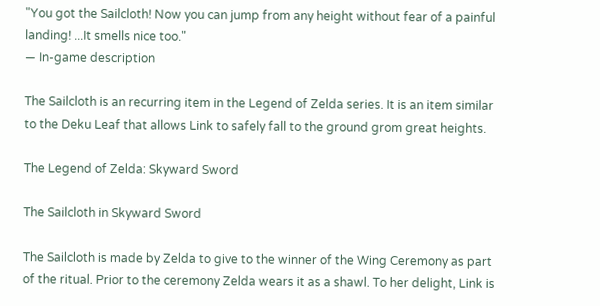"You got the Sailcloth! Now you can jump from any height without fear of a painful landing! ...It smells nice too."
— In-game description

The Sailcloth is an recurring item in the Legend of Zelda series. It is an item similar to the Deku Leaf that allows Link to safely fall to the ground grom great heights.

The Legend of Zelda: Skyward Sword

The Sailcloth in Skyward Sword

The Sailcloth is made by Zelda to give to the winner of the Wing Ceremony as part of the ritual. Prior to the ceremony Zelda wears it as a shawl. To her delight, Link is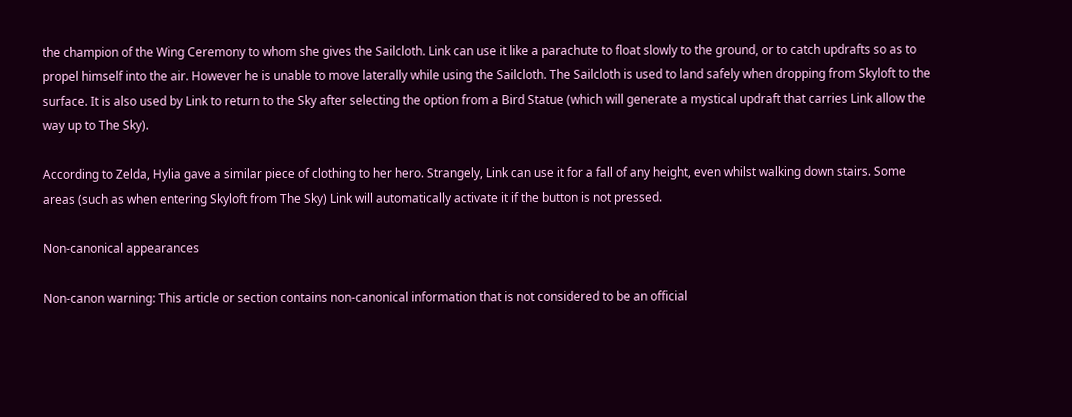the champion of the Wing Ceremony to whom she gives the Sailcloth. Link can use it like a parachute to float slowly to the ground, or to catch updrafts so as to propel himself into the air. However he is unable to move laterally while using the Sailcloth. The Sailcloth is used to land safely when dropping from Skyloft to the surface. It is also used by Link to return to the Sky after selecting the option from a Bird Statue (which will generate a mystical updraft that carries Link allow the way up to The Sky).

According to Zelda, Hylia gave a similar piece of clothing to her hero. Strangely, Link can use it for a fall of any height, even whilst walking down stairs. Some areas (such as when entering Skyloft from The Sky) Link will automatically activate it if the button is not pressed.

Non-canonical appearances

Non-canon warning: This article or section contains non-canonical information that is not considered to be an official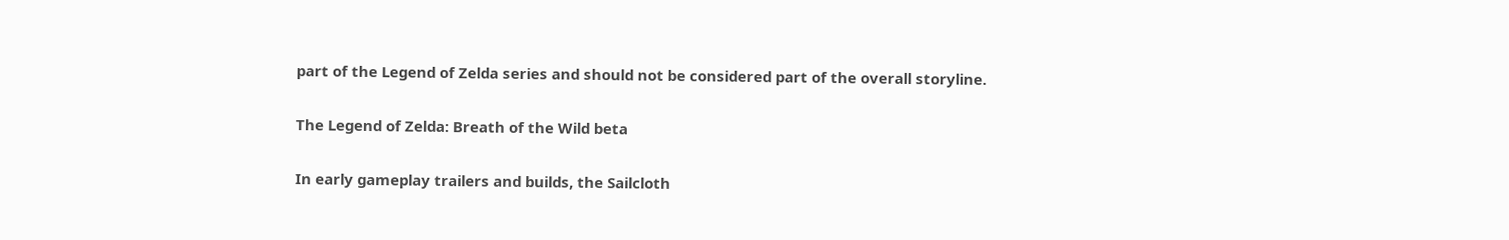part of the Legend of Zelda series and should not be considered part of the overall storyline.

The Legend of Zelda: Breath of the Wild beta

In early gameplay trailers and builds, the Sailcloth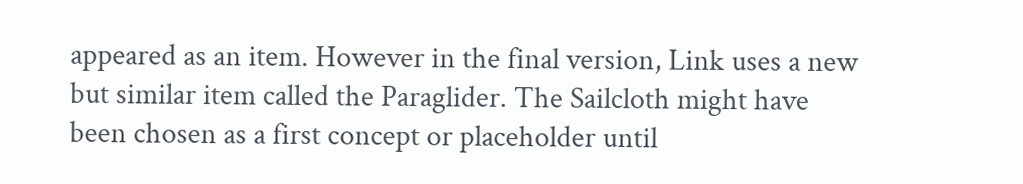appeared as an item. However in the final version, Link uses a new but similar item called the Paraglider. The Sailcloth might have been chosen as a first concept or placeholder until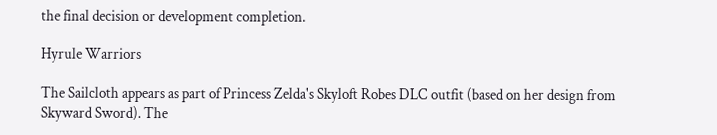the final decision or development completion.

Hyrule Warriors

The Sailcloth appears as part of Princess Zelda's Skyloft Robes DLC outfit (based on her design from Skyward Sword). The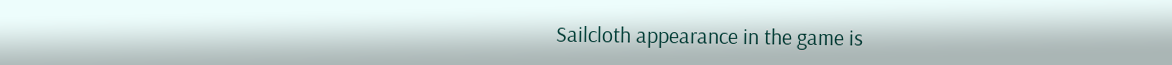Sailcloth appearance in the game is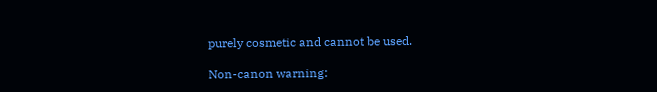purely cosmetic and cannot be used.

Non-canon warning: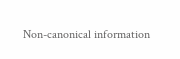Non-canonical information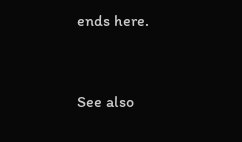ends here.


See also